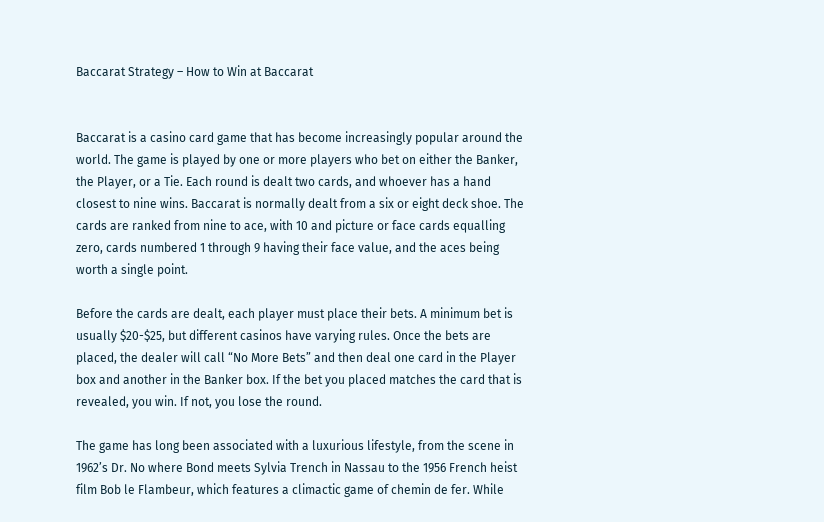Baccarat Strategy – How to Win at Baccarat


Baccarat is a casino card game that has become increasingly popular around the world. The game is played by one or more players who bet on either the Banker, the Player, or a Tie. Each round is dealt two cards, and whoever has a hand closest to nine wins. Baccarat is normally dealt from a six or eight deck shoe. The cards are ranked from nine to ace, with 10 and picture or face cards equalling zero, cards numbered 1 through 9 having their face value, and the aces being worth a single point.

Before the cards are dealt, each player must place their bets. A minimum bet is usually $20-$25, but different casinos have varying rules. Once the bets are placed, the dealer will call “No More Bets” and then deal one card in the Player box and another in the Banker box. If the bet you placed matches the card that is revealed, you win. If not, you lose the round.

The game has long been associated with a luxurious lifestyle, from the scene in 1962’s Dr. No where Bond meets Sylvia Trench in Nassau to the 1956 French heist film Bob le Flambeur, which features a climactic game of chemin de fer. While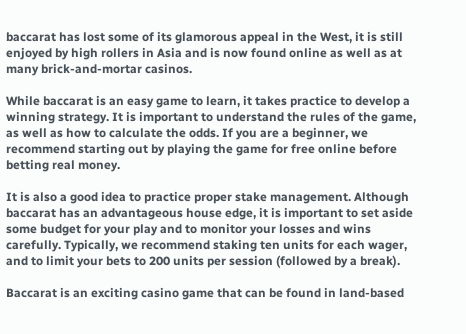baccarat has lost some of its glamorous appeal in the West, it is still enjoyed by high rollers in Asia and is now found online as well as at many brick-and-mortar casinos.

While baccarat is an easy game to learn, it takes practice to develop a winning strategy. It is important to understand the rules of the game, as well as how to calculate the odds. If you are a beginner, we recommend starting out by playing the game for free online before betting real money.

It is also a good idea to practice proper stake management. Although baccarat has an advantageous house edge, it is important to set aside some budget for your play and to monitor your losses and wins carefully. Typically, we recommend staking ten units for each wager, and to limit your bets to 200 units per session (followed by a break).

Baccarat is an exciting casino game that can be found in land-based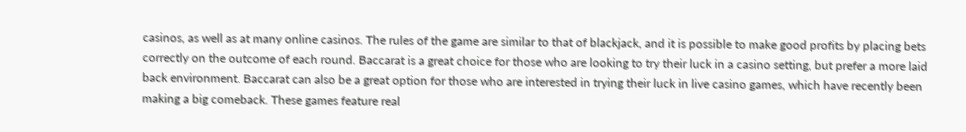casinos, as well as at many online casinos. The rules of the game are similar to that of blackjack, and it is possible to make good profits by placing bets correctly on the outcome of each round. Baccarat is a great choice for those who are looking to try their luck in a casino setting, but prefer a more laid back environment. Baccarat can also be a great option for those who are interested in trying their luck in live casino games, which have recently been making a big comeback. These games feature real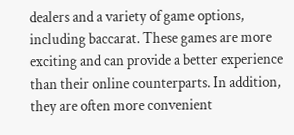dealers and a variety of game options, including baccarat. These games are more exciting and can provide a better experience than their online counterparts. In addition, they are often more convenient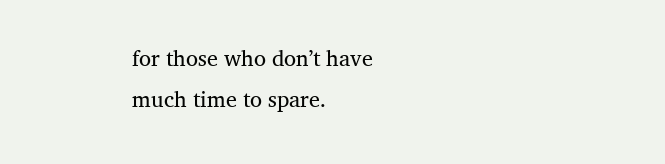for those who don’t have much time to spare.